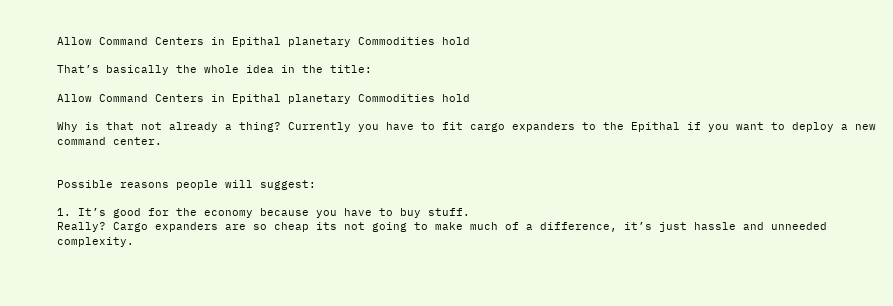Allow Command Centers in Epithal planetary Commodities hold

That’s basically the whole idea in the title:

Allow Command Centers in Epithal planetary Commodities hold

Why is that not already a thing? Currently you have to fit cargo expanders to the Epithal if you want to deploy a new command center.


Possible reasons people will suggest:

1. It’s good for the economy because you have to buy stuff.
Really? Cargo expanders are so cheap its not going to make much of a difference, it’s just hassle and unneeded complexity.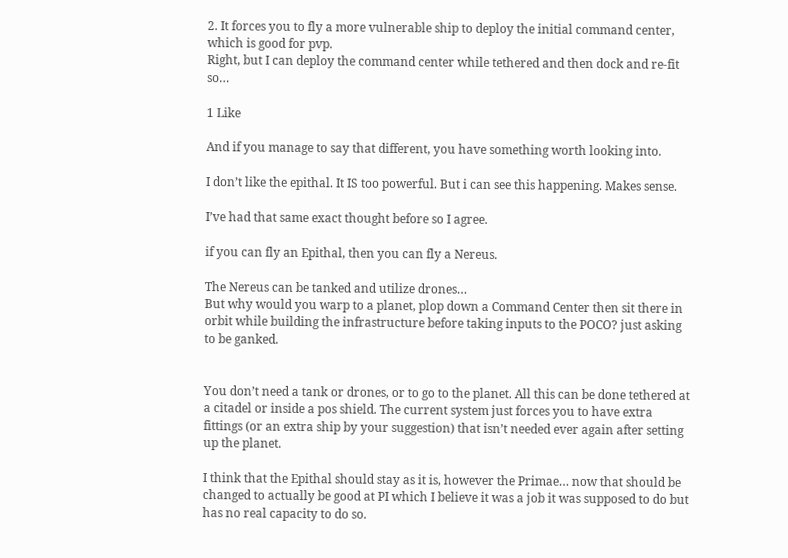2. It forces you to fly a more vulnerable ship to deploy the initial command center, which is good for pvp.
Right, but I can deploy the command center while tethered and then dock and re-fit so…

1 Like

And if you manage to say that different, you have something worth looking into.

I don’t like the epithal. It IS too powerful. But i can see this happening. Makes sense.

I’ve had that same exact thought before so I agree.

if you can fly an Epithal, then you can fly a Nereus.

The Nereus can be tanked and utilize drones…
But why would you warp to a planet, plop down a Command Center then sit there in orbit while building the infrastructure before taking inputs to the POCO? just asking to be ganked.


You don’t need a tank or drones, or to go to the planet. All this can be done tethered at a citadel or inside a pos shield. The current system just forces you to have extra fittings (or an extra ship by your suggestion) that isn’t needed ever again after setting up the planet.

I think that the Epithal should stay as it is, however the Primae… now that should be changed to actually be good at PI which I believe it was a job it was supposed to do but has no real capacity to do so.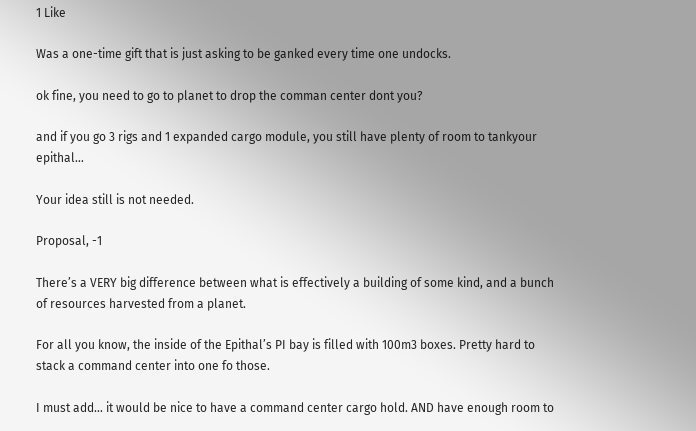1 Like

Was a one-time gift that is just asking to be ganked every time one undocks.

ok fine, you need to go to planet to drop the comman center dont you?

and if you go 3 rigs and 1 expanded cargo module, you still have plenty of room to tankyour epithal…

Your idea still is not needed.

Proposal, -1

There’s a VERY big difference between what is effectively a building of some kind, and a bunch of resources harvested from a planet.

For all you know, the inside of the Epithal’s PI bay is filled with 100m3 boxes. Pretty hard to stack a command center into one fo those.

I must add… it would be nice to have a command center cargo hold. AND have enough room to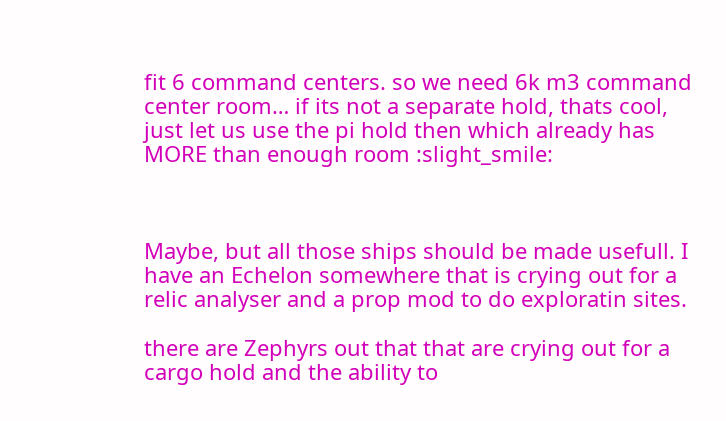fit 6 command centers. so we need 6k m3 command center room… if its not a separate hold, thats cool, just let us use the pi hold then which already has MORE than enough room :slight_smile:



Maybe, but all those ships should be made usefull. I have an Echelon somewhere that is crying out for a relic analyser and a prop mod to do exploratin sites.

there are Zephyrs out that that are crying out for a cargo hold and the ability to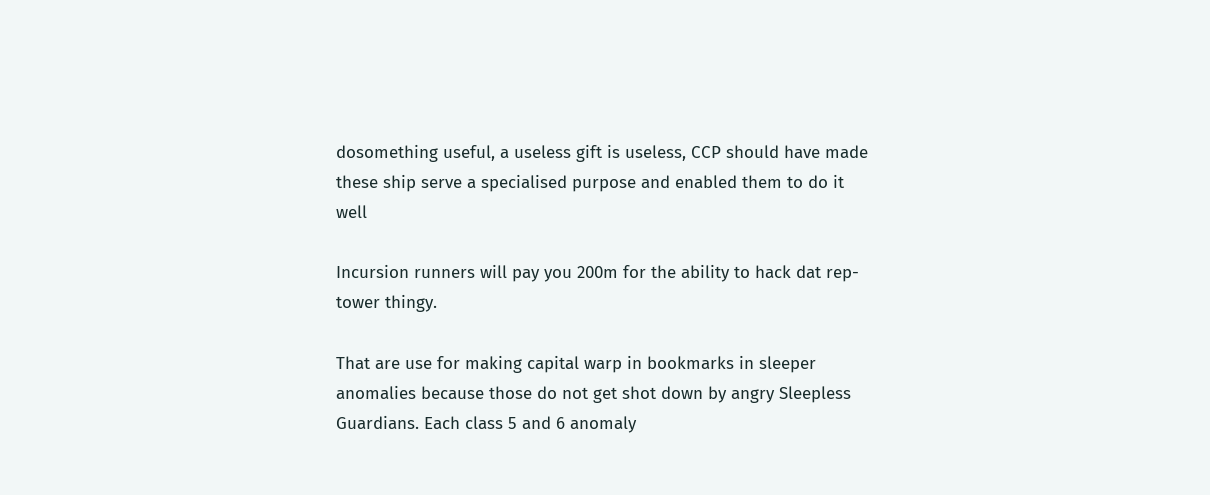dosomething useful, a useless gift is useless, CCP should have made these ship serve a specialised purpose and enabled them to do it well

Incursion runners will pay you 200m for the ability to hack dat rep-tower thingy.

That are use for making capital warp in bookmarks in sleeper anomalies because those do not get shot down by angry Sleepless Guardians. Each class 5 and 6 anomaly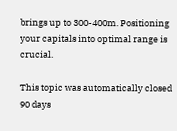brings up to 300-400m. Positioning your capitals into optimal range is crucial.

This topic was automatically closed 90 days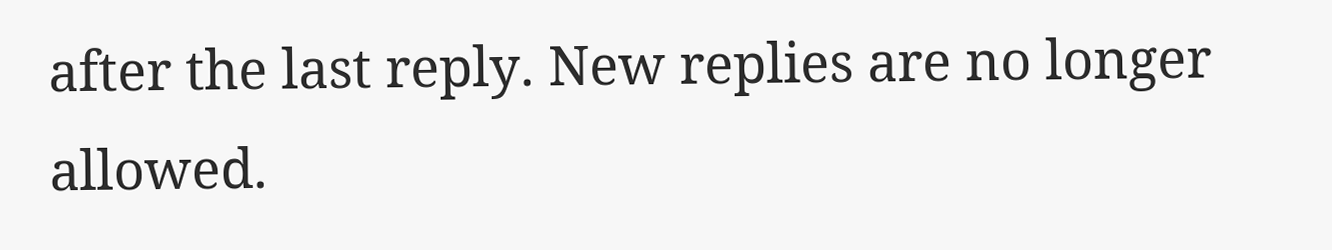after the last reply. New replies are no longer allowed.